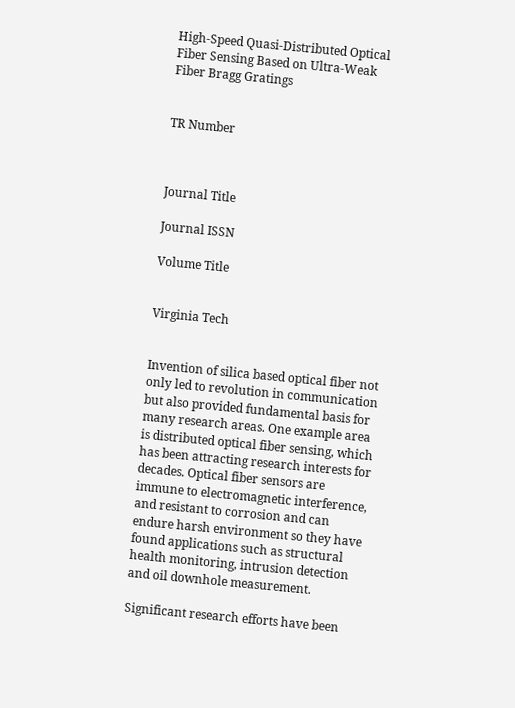High-Speed Quasi-Distributed Optical Fiber Sensing Based on Ultra-Weak Fiber Bragg Gratings


TR Number



Journal Title

Journal ISSN

Volume Title


Virginia Tech


Invention of silica based optical fiber not only led to revolution in communication but also provided fundamental basis for many research areas. One example area is distributed optical fiber sensing, which has been attracting research interests for decades. Optical fiber sensors are immune to electromagnetic interference, and resistant to corrosion and can endure harsh environment so they have found applications such as structural health monitoring, intrusion detection and oil downhole measurement.

Significant research efforts have been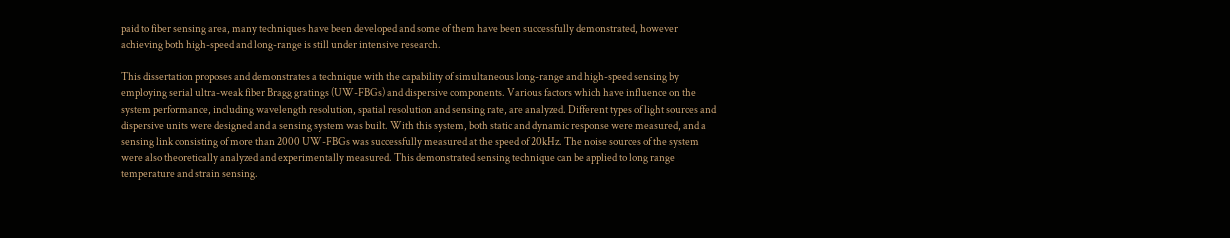paid to fiber sensing area, many techniques have been developed and some of them have been successfully demonstrated, however achieving both high-speed and long-range is still under intensive research.

This dissertation proposes and demonstrates a technique with the capability of simultaneous long-range and high-speed sensing by employing serial ultra-weak fiber Bragg gratings (UW-FBGs) and dispersive components. Various factors which have influence on the system performance, including wavelength resolution, spatial resolution and sensing rate, are analyzed. Different types of light sources and dispersive units were designed and a sensing system was built. With this system, both static and dynamic response were measured, and a sensing link consisting of more than 2000 UW-FBGs was successfully measured at the speed of 20kHz. The noise sources of the system were also theoretically analyzed and experimentally measured. This demonstrated sensing technique can be applied to long range temperature and strain sensing.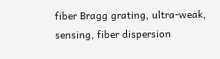fiber Bragg grating, ultra-weak, sensing, fiber dispersion